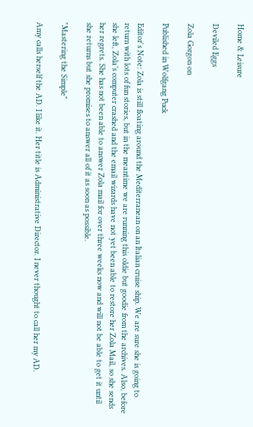Home & Leisure

Deviled Eggs

Zola Gorgon on

Published in Wolfgang Puck

Editor's Note: Zola is still floating around the Mediterranean on an Italian cruise ship. We are sure she is going to return with lots of fun stories, but in the meantime we are running this oldie but goodie from the archives. Also, before she left, Zola’s computer crashed and the email wizards have not yet been able to restore her Zola Mail, so she sends her regrets. She has not been able to answer Zola mail for over three weeks now and will not be able to get it until she returns but she promises to answer all of it as soon as possible.

"Mastering the Simple"

Amy calls herself the AD. I like it. Her title is Administrative Director. I never thought to call her my AD.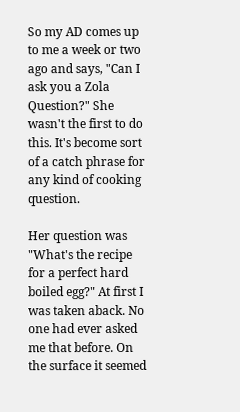So my AD comes up to me a week or two ago and says, "Can I ask you a Zola Question?" She wasn't the first to do this. It's become sort of a catch phrase for any kind of cooking question.

Her question was "What's the recipe for a perfect hard boiled egg?" At first I was taken aback. No one had ever asked me that before. On the surface it seemed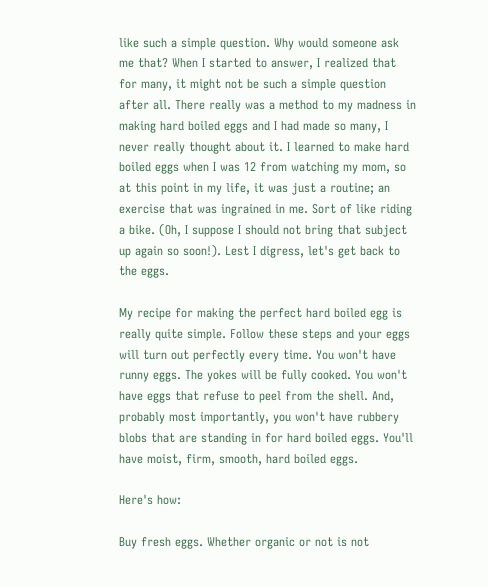like such a simple question. Why would someone ask me that? When I started to answer, I realized that for many, it might not be such a simple question after all. There really was a method to my madness in making hard boiled eggs and I had made so many, I never really thought about it. I learned to make hard boiled eggs when I was 12 from watching my mom, so at this point in my life, it was just a routine; an exercise that was ingrained in me. Sort of like riding a bike. (Oh, I suppose I should not bring that subject up again so soon!). Lest I digress, let's get back to the eggs.

My recipe for making the perfect hard boiled egg is really quite simple. Follow these steps and your eggs will turn out perfectly every time. You won't have runny eggs. The yokes will be fully cooked. You won't have eggs that refuse to peel from the shell. And, probably most importantly, you won't have rubbery blobs that are standing in for hard boiled eggs. You'll have moist, firm, smooth, hard boiled eggs.

Here's how:

Buy fresh eggs. Whether organic or not is not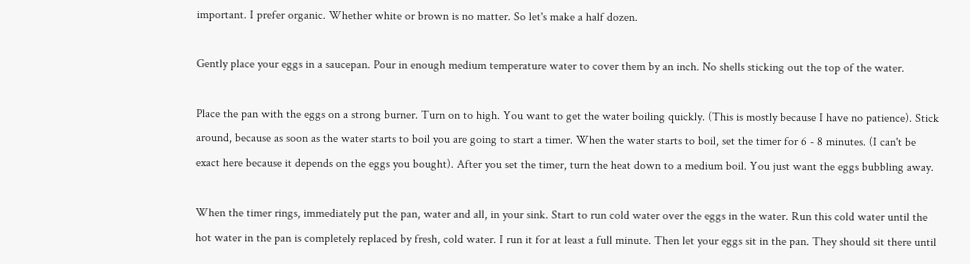important. I prefer organic. Whether white or brown is no matter. So let's make a half dozen.

Gently place your eggs in a saucepan. Pour in enough medium temperature water to cover them by an inch. No shells sticking out the top of the water.

Place the pan with the eggs on a strong burner. Turn on to high. You want to get the water boiling quickly. (This is mostly because I have no patience). Stick around, because as soon as the water starts to boil you are going to start a timer. When the water starts to boil, set the timer for 6 - 8 minutes. (I can't be exact here because it depends on the eggs you bought). After you set the timer, turn the heat down to a medium boil. You just want the eggs bubbling away.

When the timer rings, immediately put the pan, water and all, in your sink. Start to run cold water over the eggs in the water. Run this cold water until the hot water in the pan is completely replaced by fresh, cold water. I run it for at least a full minute. Then let your eggs sit in the pan. They should sit there until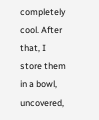completely cool. After that, I store them in a bowl, uncovered,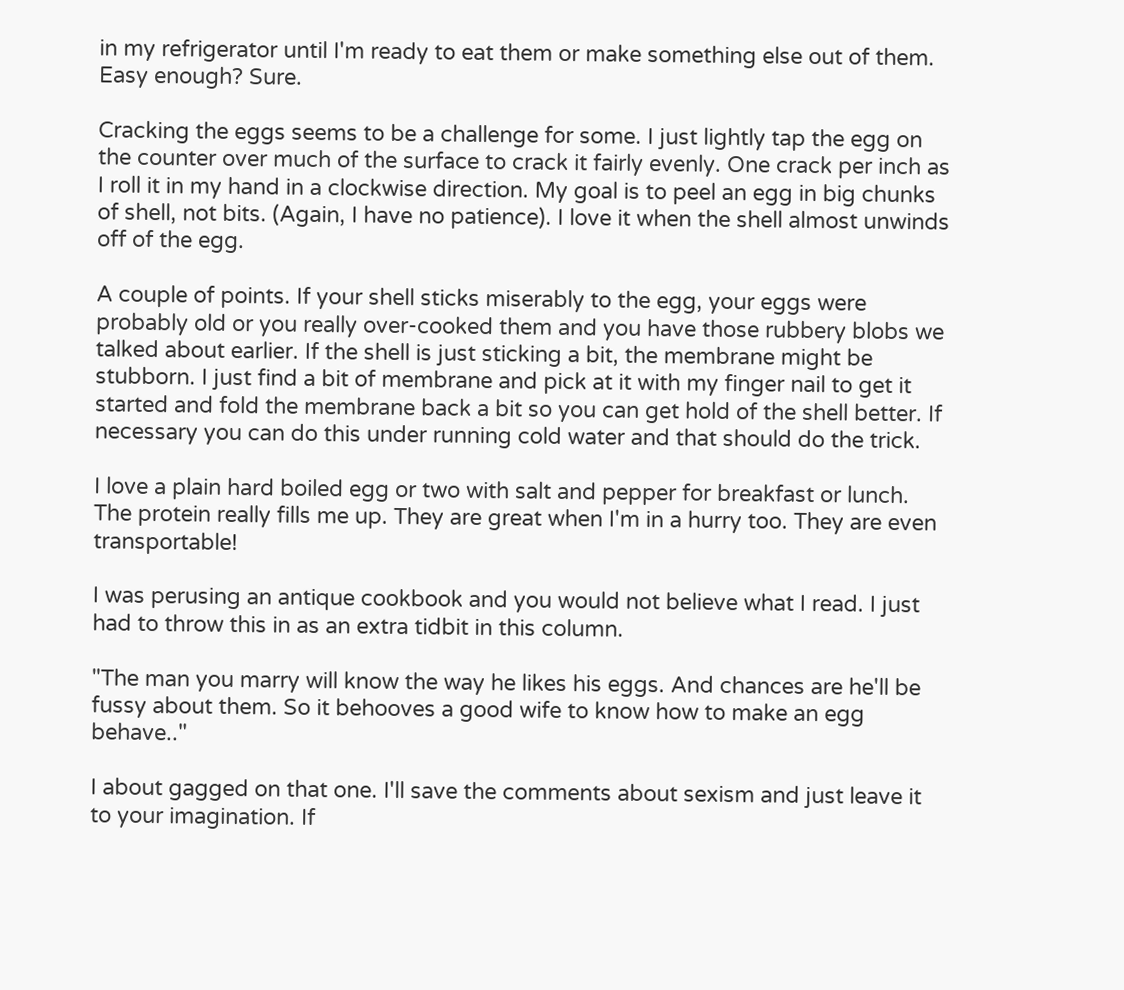in my refrigerator until I'm ready to eat them or make something else out of them. Easy enough? Sure.

Cracking the eggs seems to be a challenge for some. I just lightly tap the egg on the counter over much of the surface to crack it fairly evenly. One crack per inch as I roll it in my hand in a clockwise direction. My goal is to peel an egg in big chunks of shell, not bits. (Again, I have no patience). I love it when the shell almost unwinds off of the egg.

A couple of points. If your shell sticks miserably to the egg, your eggs were probably old or you really over-cooked them and you have those rubbery blobs we talked about earlier. If the shell is just sticking a bit, the membrane might be stubborn. I just find a bit of membrane and pick at it with my finger nail to get it started and fold the membrane back a bit so you can get hold of the shell better. If necessary you can do this under running cold water and that should do the trick.

I love a plain hard boiled egg or two with salt and pepper for breakfast or lunch. The protein really fills me up. They are great when I'm in a hurry too. They are even transportable!

I was perusing an antique cookbook and you would not believe what I read. I just had to throw this in as an extra tidbit in this column.

"The man you marry will know the way he likes his eggs. And chances are he'll be fussy about them. So it behooves a good wife to know how to make an egg behave.."

I about gagged on that one. I'll save the comments about sexism and just leave it to your imagination. If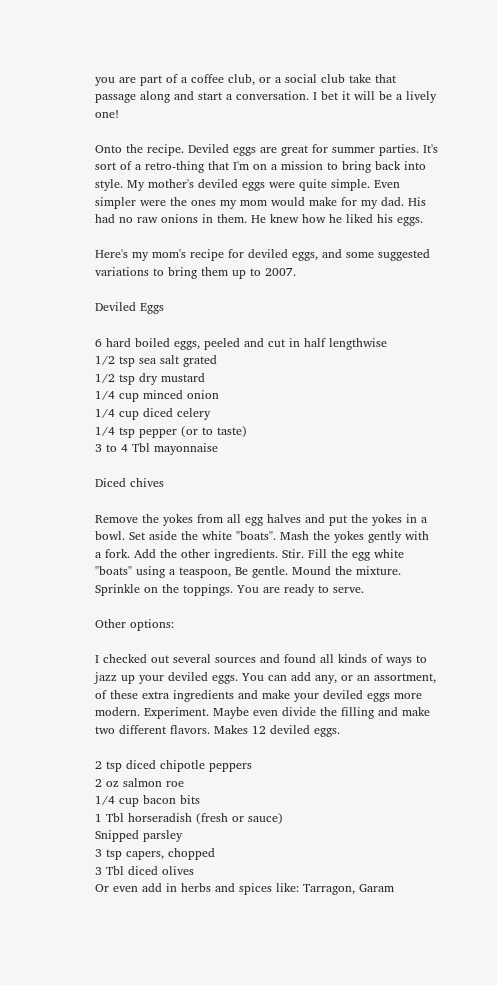you are part of a coffee club, or a social club take that passage along and start a conversation. I bet it will be a lively one!

Onto the recipe. Deviled eggs are great for summer parties. It's sort of a retro-thing that I'm on a mission to bring back into style. My mother's deviled eggs were quite simple. Even simpler were the ones my mom would make for my dad. His had no raw onions in them. He knew how he liked his eggs.

Here's my mom's recipe for deviled eggs, and some suggested variations to bring them up to 2007.

Deviled Eggs

6 hard boiled eggs, peeled and cut in half lengthwise
1/2 tsp sea salt grated
1/2 tsp dry mustard
1/4 cup minced onion
1/4 cup diced celery
1/4 tsp pepper (or to taste)
3 to 4 Tbl mayonnaise

Diced chives

Remove the yokes from all egg halves and put the yokes in a bowl. Set aside the white "boats". Mash the yokes gently with a fork. Add the other ingredients. Stir. Fill the egg white "boats" using a teaspoon, Be gentle. Mound the mixture. Sprinkle on the toppings. You are ready to serve.

Other options:

I checked out several sources and found all kinds of ways to jazz up your deviled eggs. You can add any, or an assortment, of these extra ingredients and make your deviled eggs more modern. Experiment. Maybe even divide the filling and make two different flavors. Makes 12 deviled eggs.

2 tsp diced chipotle peppers
2 oz salmon roe
1/4 cup bacon bits
1 Tbl horseradish (fresh or sauce)
Snipped parsley
3 tsp capers, chopped
3 Tbl diced olives
Or even add in herbs and spices like: Tarragon, Garam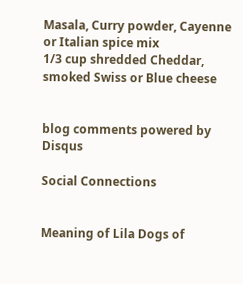Masala, Curry powder, Cayenne or Italian spice mix
1/3 cup shredded Cheddar, smoked Swiss or Blue cheese


blog comments powered by Disqus

Social Connections


Meaning of Lila Dogs of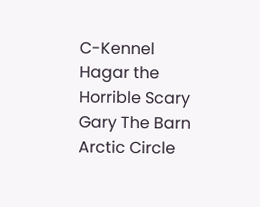C-Kennel Hagar the Horrible Scary Gary The Barn Arctic Circle